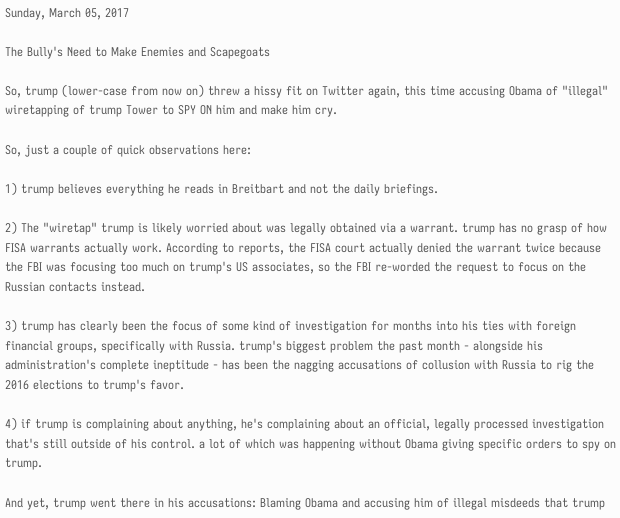Sunday, March 05, 2017

The Bully's Need to Make Enemies and Scapegoats

So, trump (lower-case from now on) threw a hissy fit on Twitter again, this time accusing Obama of "illegal" wiretapping of trump Tower to SPY ON him and make him cry.

So, just a couple of quick observations here:

1) trump believes everything he reads in Breitbart and not the daily briefings.

2) The "wiretap" trump is likely worried about was legally obtained via a warrant. trump has no grasp of how FISA warrants actually work. According to reports, the FISA court actually denied the warrant twice because the FBI was focusing too much on trump's US associates, so the FBI re-worded the request to focus on the Russian contacts instead.

3) trump has clearly been the focus of some kind of investigation for months into his ties with foreign financial groups, specifically with Russia. trump's biggest problem the past month - alongside his administration's complete ineptitude - has been the nagging accusations of collusion with Russia to rig the 2016 elections to trump's favor.

4) if trump is complaining about anything, he's complaining about an official, legally processed investigation that's still outside of his control. a lot of which was happening without Obama giving specific orders to spy on trump.

And yet, trump went there in his accusations: Blaming Obama and accusing him of illegal misdeeds that trump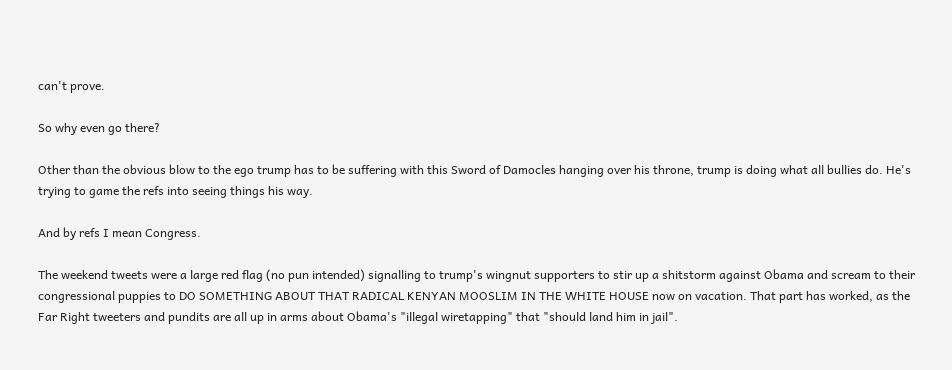can't prove.

So why even go there?

Other than the obvious blow to the ego trump has to be suffering with this Sword of Damocles hanging over his throne, trump is doing what all bullies do. He's trying to game the refs into seeing things his way.

And by refs I mean Congress.

The weekend tweets were a large red flag (no pun intended) signalling to trump's wingnut supporters to stir up a shitstorm against Obama and scream to their congressional puppies to DO SOMETHING ABOUT THAT RADICAL KENYAN MOOSLIM IN THE WHITE HOUSE now on vacation. That part has worked, as the Far Right tweeters and pundits are all up in arms about Obama's "illegal wiretapping" that "should land him in jail".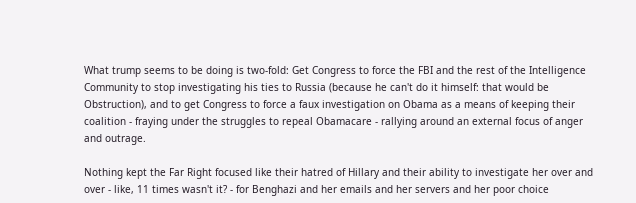What trump seems to be doing is two-fold: Get Congress to force the FBI and the rest of the Intelligence Community to stop investigating his ties to Russia (because he can't do it himself: that would be Obstruction), and to get Congress to force a faux investigation on Obama as a means of keeping their coalition - fraying under the struggles to repeal Obamacare - rallying around an external focus of anger and outrage.

Nothing kept the Far Right focused like their hatred of Hillary and their ability to investigate her over and over - like, 11 times wasn't it? - for Benghazi and her emails and her servers and her poor choice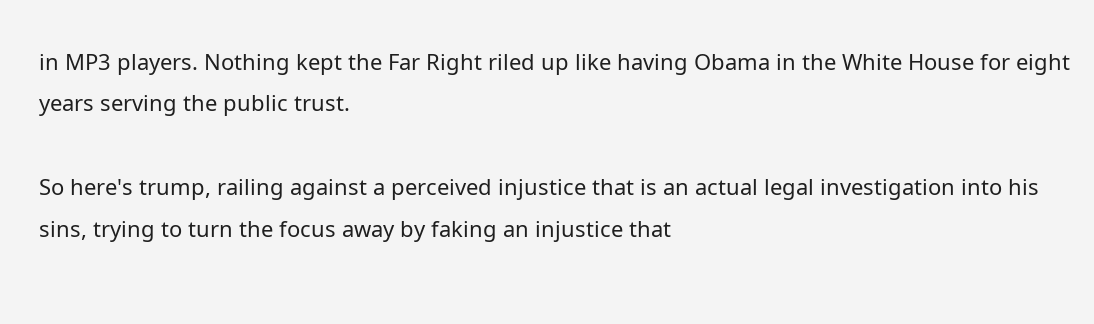in MP3 players. Nothing kept the Far Right riled up like having Obama in the White House for eight years serving the public trust.

So here's trump, railing against a perceived injustice that is an actual legal investigation into his sins, trying to turn the focus away by faking an injustice that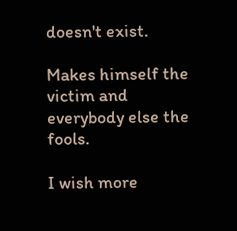doesn't exist.

Makes himself the victim and everybody else the fools.

I wish more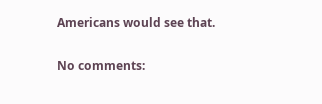Americans would see that.

No comments: